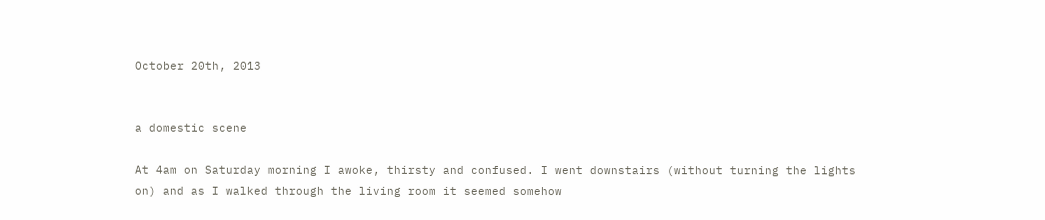October 20th, 2013


a domestic scene

At 4am on Saturday morning I awoke, thirsty and confused. I went downstairs (without turning the lights on) and as I walked through the living room it seemed somehow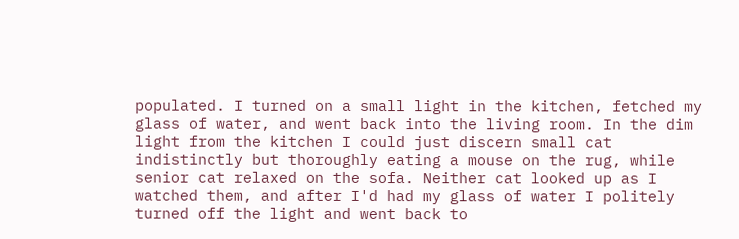populated. I turned on a small light in the kitchen, fetched my glass of water, and went back into the living room. In the dim light from the kitchen I could just discern small cat indistinctly but thoroughly eating a mouse on the rug, while senior cat relaxed on the sofa. Neither cat looked up as I watched them, and after I'd had my glass of water I politely turned off the light and went back to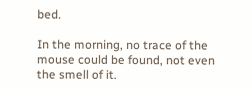bed.

In the morning, no trace of the mouse could be found, not even the smell of it.